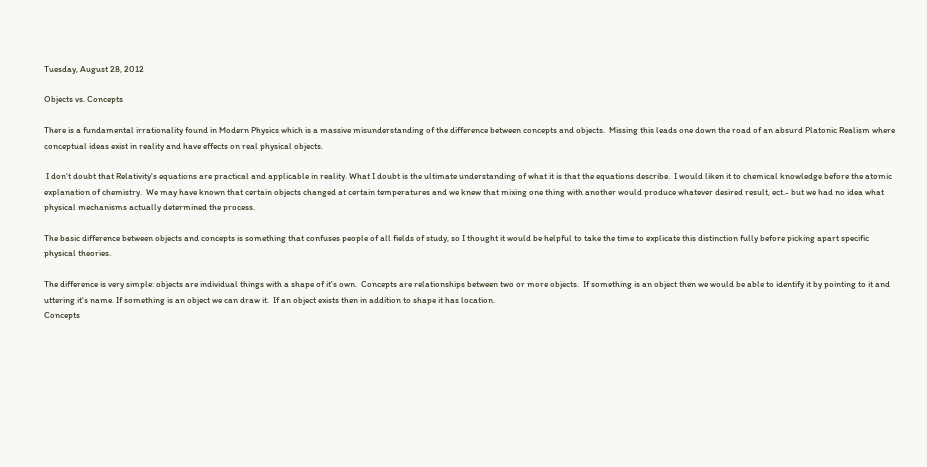Tuesday, August 28, 2012

Objects vs. Concepts

There is a fundamental irrationality found in Modern Physics which is a massive misunderstanding of the difference between concepts and objects.  Missing this leads one down the road of an absurd Platonic Realism where conceptual ideas exist in reality and have effects on real physical objects.

 I don't doubt that Relativity's equations are practical and applicable in reality. What I doubt is the ultimate understanding of what it is that the equations describe.  I would liken it to chemical knowledge before the atomic explanation of chemistry.  We may have known that certain objects changed at certain temperatures and we knew that mixing one thing with another would produce whatever desired result, ect.- but we had no idea what physical mechanisms actually determined the process.

The basic difference between objects and concepts is something that confuses people of all fields of study, so I thought it would be helpful to take the time to explicate this distinction fully before picking apart specific physical theories.

The difference is very simple: objects are individual things with a shape of it's own.  Concepts are relationships between two or more objects.  If something is an object then we would be able to identify it by pointing to it and uttering it's name. If something is an object we can draw it.  If an object exists then in addition to shape it has location.
Concepts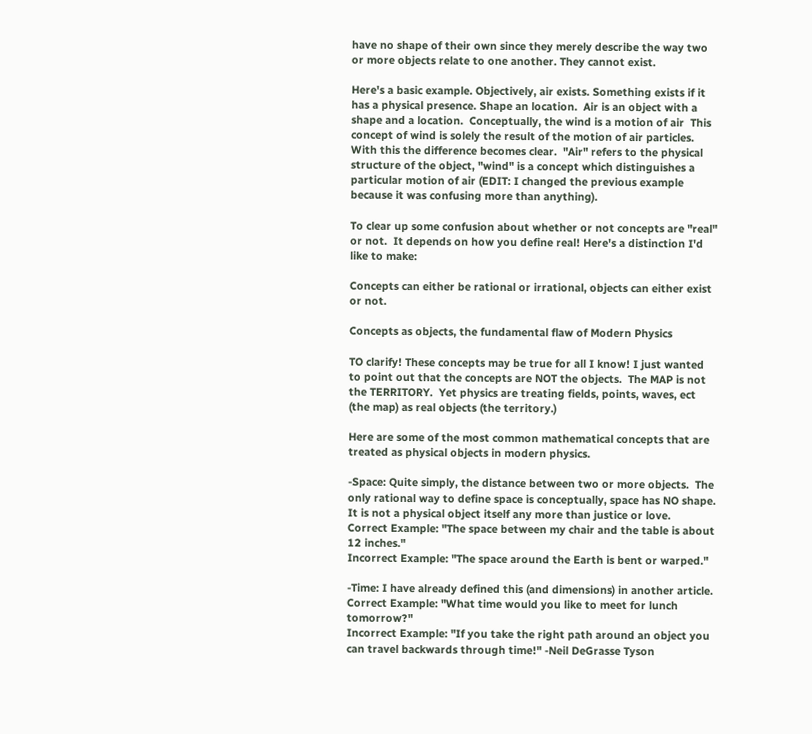have no shape of their own since they merely describe the way two or more objects relate to one another. They cannot exist.

Here's a basic example. Objectively, air exists. Something exists if it has a physical presence. Shape an location.  Air is an object with a shape and a location.  Conceptually, the wind is a motion of air  This concept of wind is solely the result of the motion of air particles.  With this the difference becomes clear.  "Air" refers to the physical structure of the object, "wind" is a concept which distinguishes a particular motion of air (EDIT: I changed the previous example because it was confusing more than anything).

To clear up some confusion about whether or not concepts are "real" or not.  It depends on how you define real! Here's a distinction I'd like to make:

Concepts can either be rational or irrational, objects can either exist or not.

Concepts as objects, the fundamental flaw of Modern Physics

TO clarify! These concepts may be true for all I know! I just wanted to point out that the concepts are NOT the objects.  The MAP is not the TERRITORY.  Yet physics are treating fields, points, waves, ect (the map) as real objects (the territory.)

Here are some of the most common mathematical concepts that are treated as physical objects in modern physics.

-Space: Quite simply, the distance between two or more objects.  The only rational way to define space is conceptually, space has NO shape.  It is not a physical object itself any more than justice or love.
Correct Example: "The space between my chair and the table is about 12 inches."
Incorrect Example: "The space around the Earth is bent or warped."

-Time: I have already defined this (and dimensions) in another article.
Correct Example: "What time would you like to meet for lunch tomorrow?"
Incorrect Example: "If you take the right path around an object you can travel backwards through time!" -Neil DeGrasse Tyson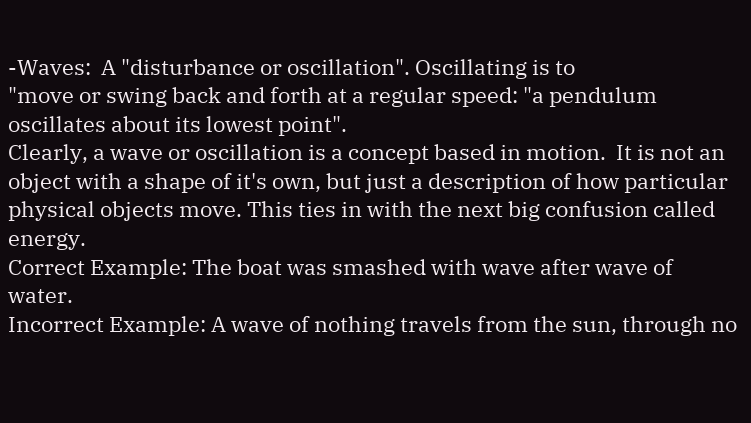-Waves:  A "disturbance or oscillation". Oscillating is to
"move or swing back and forth at a regular speed: "a pendulum oscillates about its lowest point".
Clearly, a wave or oscillation is a concept based in motion.  It is not an object with a shape of it's own, but just a description of how particular physical objects move. This ties in with the next big confusion called energy.
Correct Example: The boat was smashed with wave after wave of water.
Incorrect Example: A wave of nothing travels from the sun, through no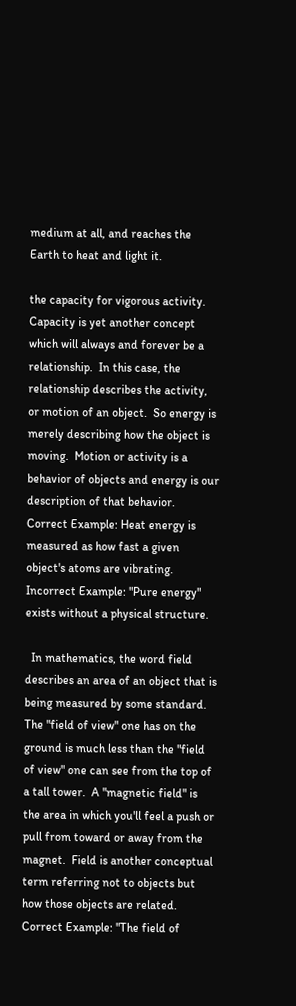medium at all, and reaches the Earth to heat and light it.

the capacity for vigorous activity.
Capacity is yet another concept which will always and forever be a relationship.  In this case, the relationship describes the activity, or motion of an object.  So energy is merely describing how the object is moving.  Motion or activity is a behavior of objects and energy is our description of that behavior.
Correct Example: Heat energy is measured as how fast a given object's atoms are vibrating.
Incorrect Example: "Pure energy" exists without a physical structure.

  In mathematics, the word field describes an area of an object that is being measured by some standard.  The "field of view" one has on the ground is much less than the "field of view" one can see from the top of a tall tower.  A "magnetic field" is the area in which you'll feel a push or pull from toward or away from the magnet.  Field is another conceptual term referring not to objects but how those objects are related.
Correct Example: "The field of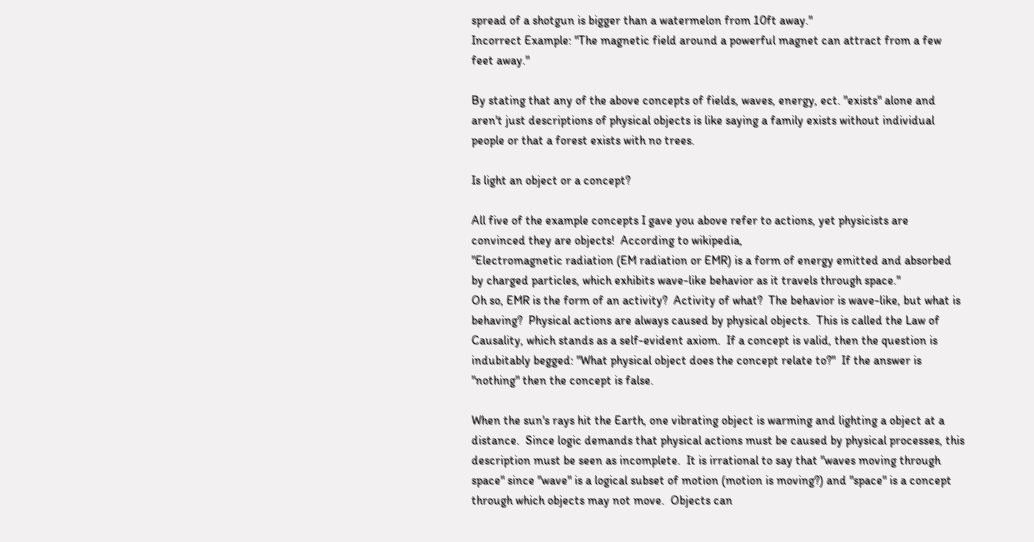spread of a shotgun is bigger than a watermelon from 10ft away."
Incorrect Example: "The magnetic field around a powerful magnet can attract from a few feet away."

By stating that any of the above concepts of fields, waves, energy, ect. "exists" alone and aren't just descriptions of physical objects is like saying a family exists without individual people or that a forest exists with no trees.

Is light an object or a concept?

All five of the example concepts I gave you above refer to actions, yet physicists are convinced they are objects!  According to wikipedia,
"Electromagnetic radiation (EM radiation or EMR) is a form of energy emitted and absorbed by charged particles, which exhibits wave-like behavior as it travels through space."
Oh so, EMR is the form of an activity?  Activity of what?  The behavior is wave-like, but what is behaving?  Physical actions are always caused by physical objects.  This is called the Law of Causality, which stands as a self-evident axiom.  If a concept is valid, then the question is indubitably begged: "What physical object does the concept relate to?"  If the answer is "nothing" then the concept is false.

When the sun's rays hit the Earth, one vibrating object is warming and lighting a object at a distance.  Since logic demands that physical actions must be caused by physical processes, this description must be seen as incomplete.  It is irrational to say that "waves moving through space" since "wave" is a logical subset of motion (motion is moving?) and "space" is a concept through which objects may not move.  Objects can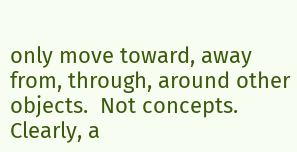only move toward, away from, through, around other objects.  Not concepts.  Clearly, a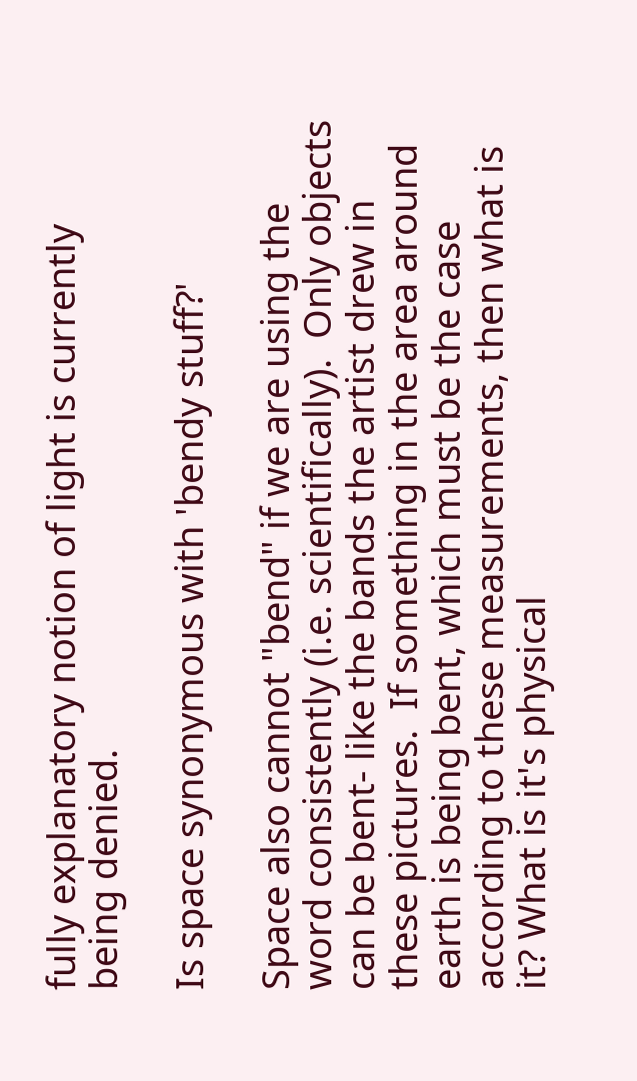fully explanatory notion of light is currently being denied.

Is space synonymous with 'bendy stuff?'

Space also cannot "bend" if we are using the word consistently (i.e. scientifically).  Only objects can be bent- like the bands the artist drew in these pictures.  If something in the area around earth is being bent, which must be the case according to these measurements, then what is it? What is it's physical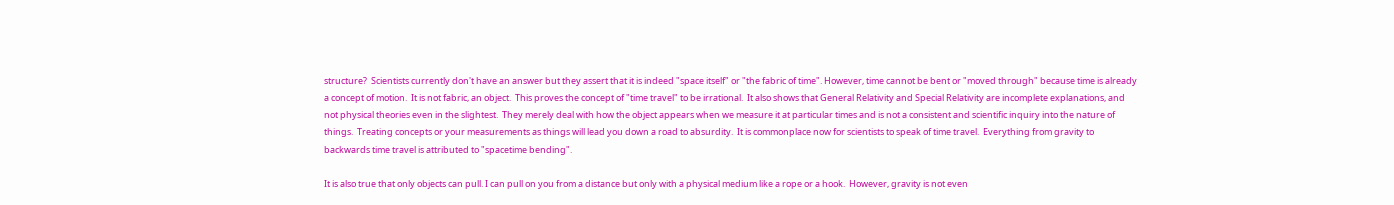structure?  Scientists currently don't have an answer but they assert that it is indeed "space itself" or "the fabric of time". However, time cannot be bent or "moved through" because time is already a concept of motion.  It is not fabric, an object.  This proves the concept of "time travel" to be irrational.  It also shows that General Relativity and Special Relativity are incomplete explanations, and not physical theories even in the slightest.  They merely deal with how the object appears when we measure it at particular times and is not a consistent and scientific inquiry into the nature of things.  Treating concepts or your measurements as things will lead you down a road to absurdity.  It is commonplace now for scientists to speak of time travel.  Everything from gravity to backwards time travel is attributed to "spacetime bending".

It is also true that only objects can pull. I can pull on you from a distance but only with a physical medium like a rope or a hook.  However, gravity is not even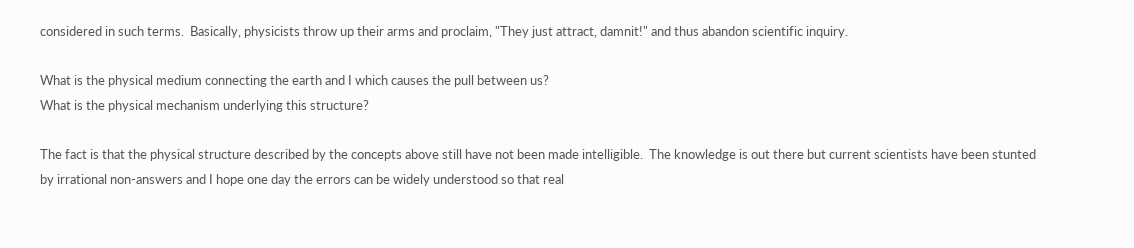considered in such terms.  Basically, physicists throw up their arms and proclaim, "They just attract, damnit!" and thus abandon scientific inquiry.

What is the physical medium connecting the earth and I which causes the pull between us?
What is the physical mechanism underlying this structure?

The fact is that the physical structure described by the concepts above still have not been made intelligible.  The knowledge is out there but current scientists have been stunted by irrational non-answers and I hope one day the errors can be widely understood so that real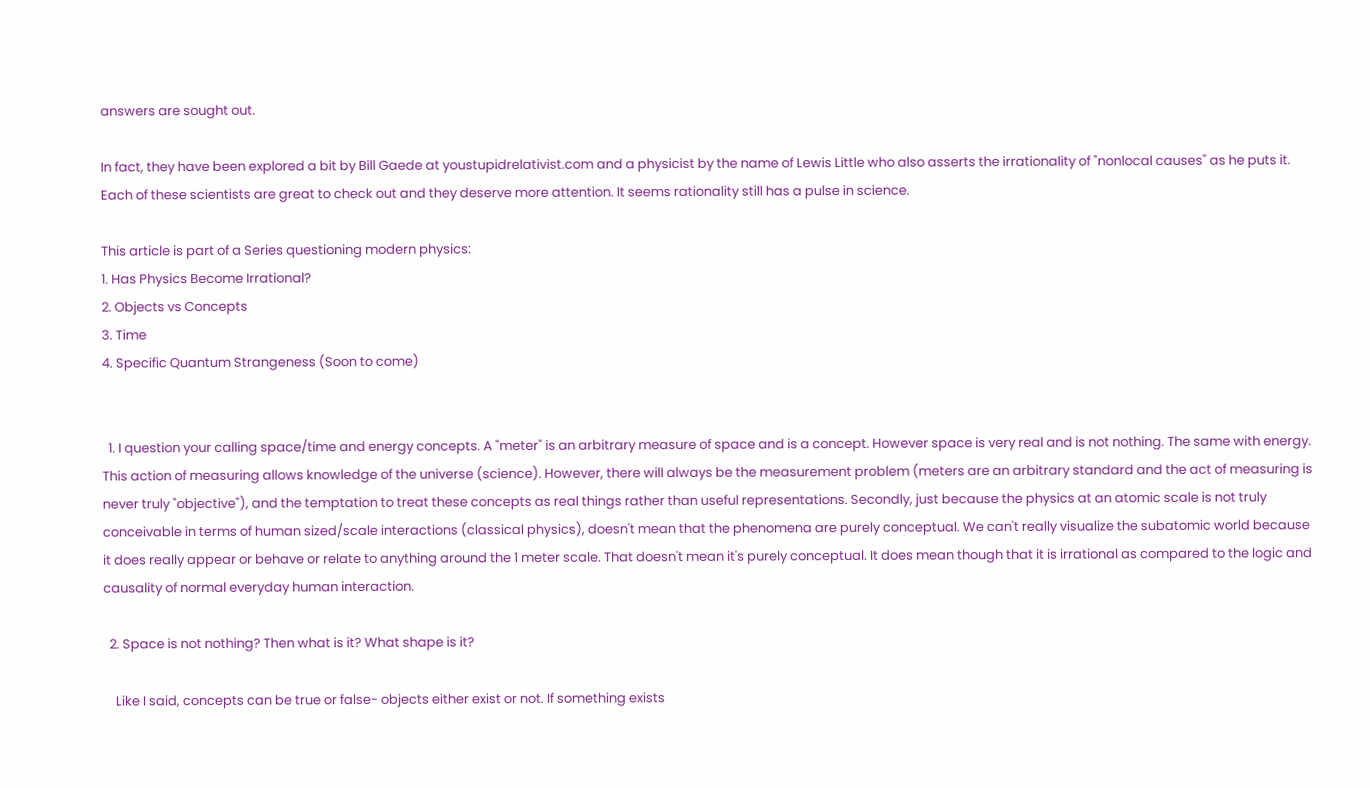answers are sought out.

In fact, they have been explored a bit by Bill Gaede at youstupidrelativist.com and a physicist by the name of Lewis Little who also asserts the irrationality of "nonlocal causes" as he puts it. Each of these scientists are great to check out and they deserve more attention. It seems rationality still has a pulse in science.

This article is part of a Series questioning modern physics:
1. Has Physics Become Irrational?
2. Objects vs Concepts
3. Time
4. Specific Quantum Strangeness (Soon to come)


  1. I question your calling space/time and energy concepts. A "meter" is an arbitrary measure of space and is a concept. However space is very real and is not nothing. The same with energy. This action of measuring allows knowledge of the universe (science). However, there will always be the measurement problem (meters are an arbitrary standard and the act of measuring is never truly "objective"), and the temptation to treat these concepts as real things rather than useful representations. Secondly, just because the physics at an atomic scale is not truly conceivable in terms of human sized/scale interactions (classical physics), doesn't mean that the phenomena are purely conceptual. We can't really visualize the subatomic world because it does really appear or behave or relate to anything around the 1 meter scale. That doesn't mean it's purely conceptual. It does mean though that it is irrational as compared to the logic and causality of normal everyday human interaction.

  2. Space is not nothing? Then what is it? What shape is it?

    Like I said, concepts can be true or false- objects either exist or not. If something exists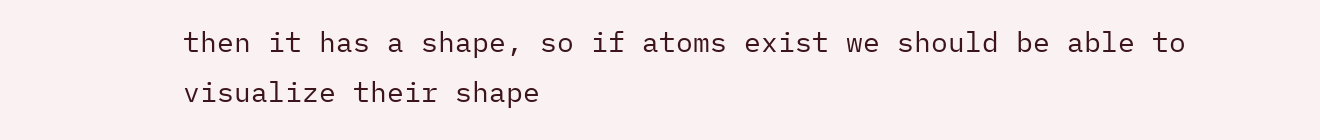then it has a shape, so if atoms exist we should be able to visualize their shape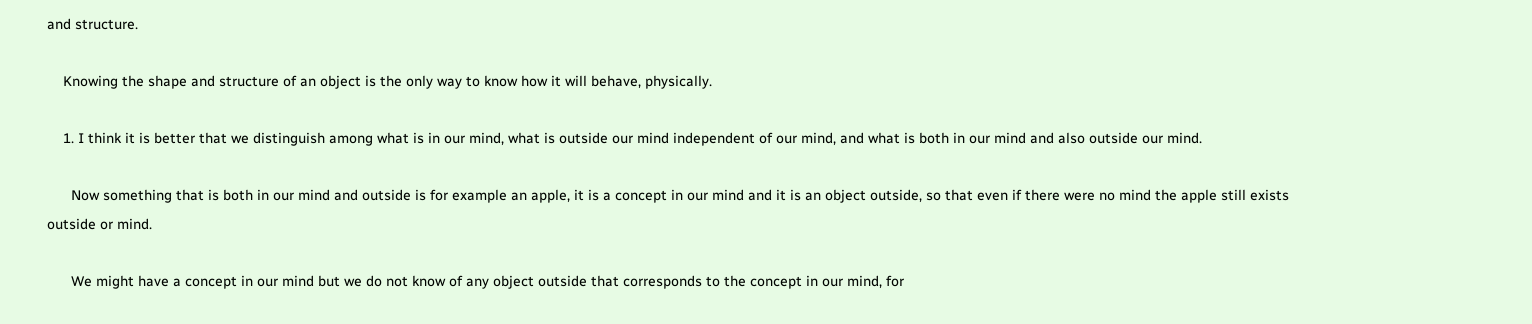and structure.

    Knowing the shape and structure of an object is the only way to know how it will behave, physically.

    1. I think it is better that we distinguish among what is in our mind, what is outside our mind independent of our mind, and what is both in our mind and also outside our mind.

      Now something that is both in our mind and outside is for example an apple, it is a concept in our mind and it is an object outside, so that even if there were no mind the apple still exists outside or mind.

      We might have a concept in our mind but we do not know of any object outside that corresponds to the concept in our mind, for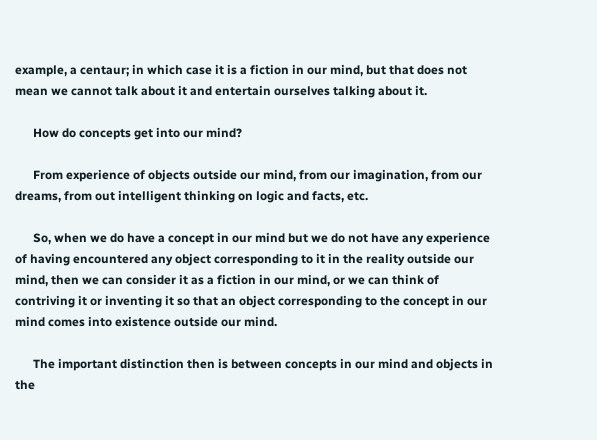example, a centaur; in which case it is a fiction in our mind, but that does not mean we cannot talk about it and entertain ourselves talking about it.

      How do concepts get into our mind?

      From experience of objects outside our mind, from our imagination, from our dreams, from out intelligent thinking on logic and facts, etc.

      So, when we do have a concept in our mind but we do not have any experience of having encountered any object corresponding to it in the reality outside our mind, then we can consider it as a fiction in our mind, or we can think of contriving it or inventing it so that an object corresponding to the concept in our mind comes into existence outside our mind.

      The important distinction then is between concepts in our mind and objects in the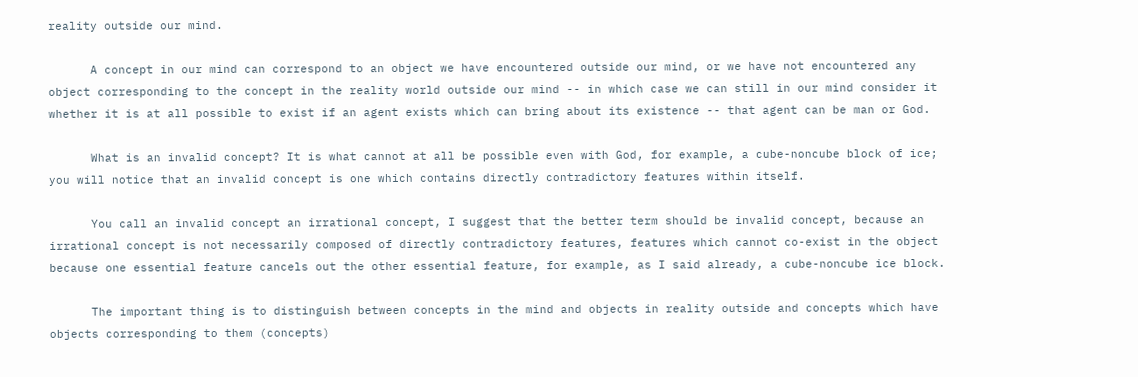reality outside our mind.

      A concept in our mind can correspond to an object we have encountered outside our mind, or we have not encountered any object corresponding to the concept in the reality world outside our mind -- in which case we can still in our mind consider it whether it is at all possible to exist if an agent exists which can bring about its existence -- that agent can be man or God.

      What is an invalid concept? It is what cannot at all be possible even with God, for example, a cube-noncube block of ice; you will notice that an invalid concept is one which contains directly contradictory features within itself.

      You call an invalid concept an irrational concept, I suggest that the better term should be invalid concept, because an irrational concept is not necessarily composed of directly contradictory features, features which cannot co-exist in the object because one essential feature cancels out the other essential feature, for example, as I said already, a cube-noncube ice block.

      The important thing is to distinguish between concepts in the mind and objects in reality outside and concepts which have objects corresponding to them (concepts)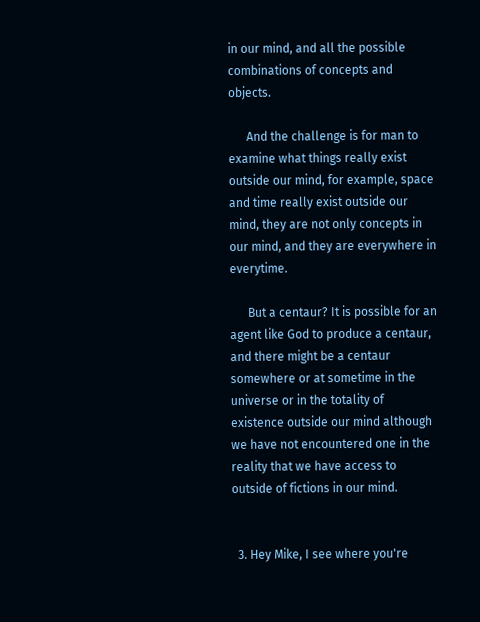in our mind, and all the possible combinations of concepts and objects.

      And the challenge is for man to examine what things really exist outside our mind, for example, space and time really exist outside our mind, they are not only concepts in our mind, and they are everywhere in everytime.

      But a centaur? It is possible for an agent like God to produce a centaur, and there might be a centaur somewhere or at sometime in the universe or in the totality of existence outside our mind although we have not encountered one in the reality that we have access to outside of fictions in our mind.


  3. Hey Mike, I see where you're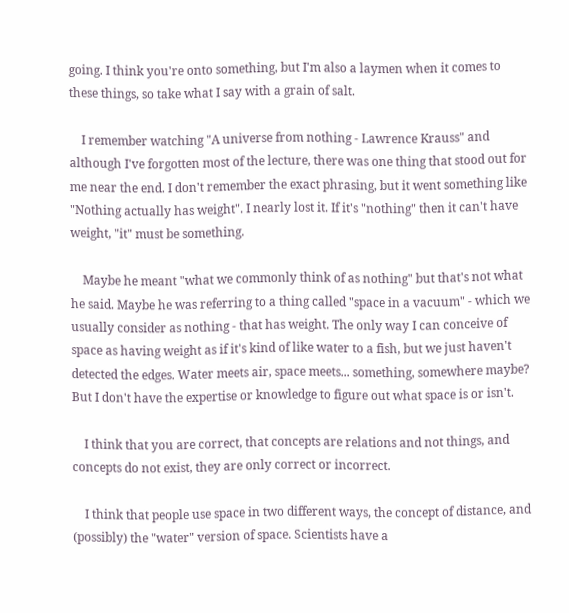going. I think you're onto something, but I'm also a laymen when it comes to these things, so take what I say with a grain of salt.

    I remember watching "A universe from nothing - Lawrence Krauss" and although I've forgotten most of the lecture, there was one thing that stood out for me near the end. I don't remember the exact phrasing, but it went something like "Nothing actually has weight". I nearly lost it. If it's "nothing" then it can't have weight, "it" must be something.

    Maybe he meant "what we commonly think of as nothing" but that's not what he said. Maybe he was referring to a thing called "space in a vacuum" - which we usually consider as nothing - that has weight. The only way I can conceive of space as having weight as if it's kind of like water to a fish, but we just haven't detected the edges. Water meets air, space meets... something, somewhere maybe? But I don't have the expertise or knowledge to figure out what space is or isn't.

    I think that you are correct, that concepts are relations and not things, and concepts do not exist, they are only correct or incorrect.

    I think that people use space in two different ways, the concept of distance, and (possibly) the "water" version of space. Scientists have a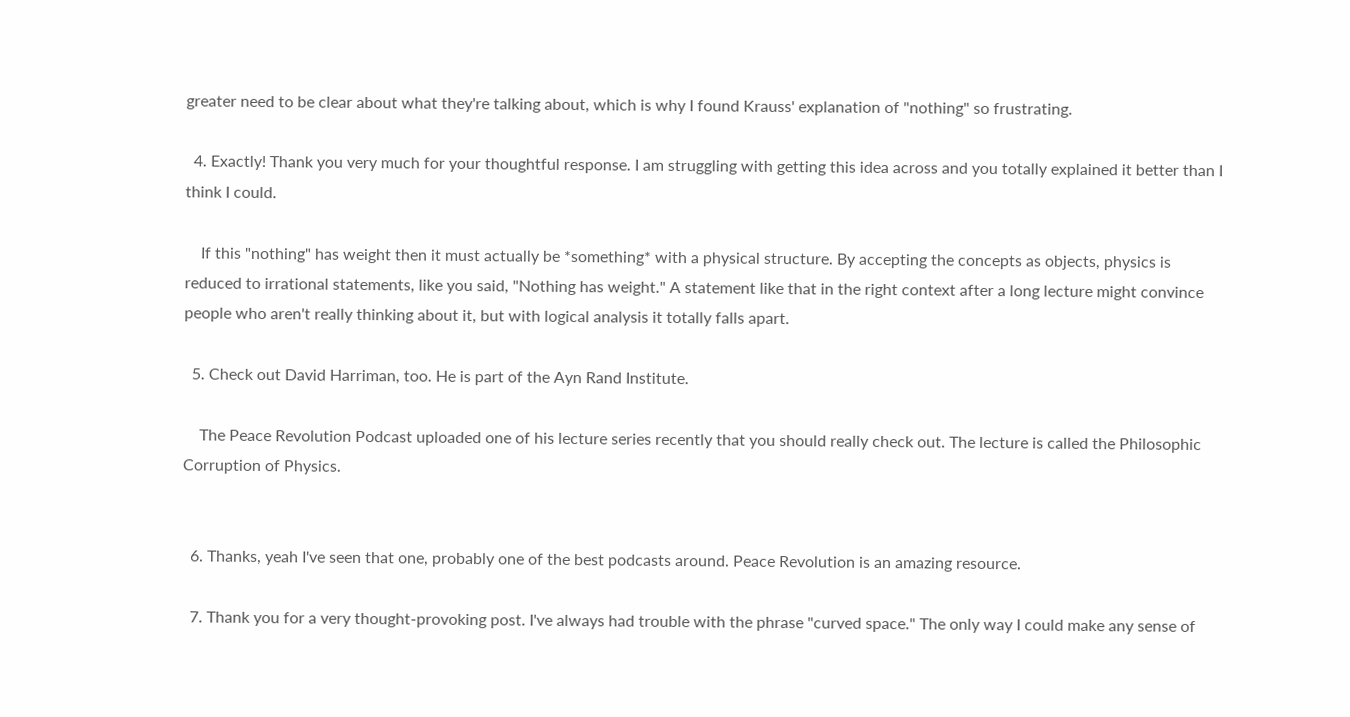greater need to be clear about what they're talking about, which is why I found Krauss' explanation of "nothing" so frustrating.

  4. Exactly! Thank you very much for your thoughtful response. I am struggling with getting this idea across and you totally explained it better than I think I could.

    If this "nothing" has weight then it must actually be *something* with a physical structure. By accepting the concepts as objects, physics is reduced to irrational statements, like you said, "Nothing has weight." A statement like that in the right context after a long lecture might convince people who aren't really thinking about it, but with logical analysis it totally falls apart.

  5. Check out David Harriman, too. He is part of the Ayn Rand Institute.

    The Peace Revolution Podcast uploaded one of his lecture series recently that you should really check out. The lecture is called the Philosophic Corruption of Physics.


  6. Thanks, yeah I've seen that one, probably one of the best podcasts around. Peace Revolution is an amazing resource.

  7. Thank you for a very thought-provoking post. I've always had trouble with the phrase "curved space." The only way I could make any sense of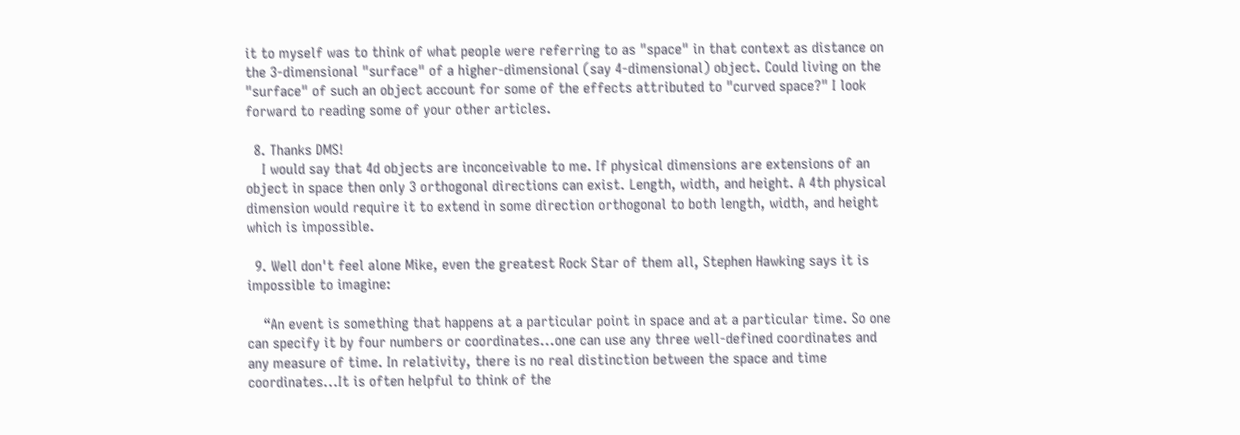it to myself was to think of what people were referring to as "space" in that context as distance on the 3-dimensional "surface" of a higher-dimensional (say 4-dimensional) object. Could living on the "surface" of such an object account for some of the effects attributed to "curved space?" I look forward to reading some of your other articles.

  8. Thanks DMS!
    I would say that 4d objects are inconceivable to me. If physical dimensions are extensions of an object in space then only 3 orthogonal directions can exist. Length, width, and height. A 4th physical dimension would require it to extend in some direction orthogonal to both length, width, and height which is impossible.

  9. Well don't feel alone Mike, even the greatest Rock Star of them all, Stephen Hawking says it is impossible to imagine:

    “An event is something that happens at a particular point in space and at a particular time. So one can specify it by four numbers or coordinates...one can use any three well-defined coordinates and any measure of time. In relativity, there is no real distinction between the space and time coordinates...It is often helpful to think of the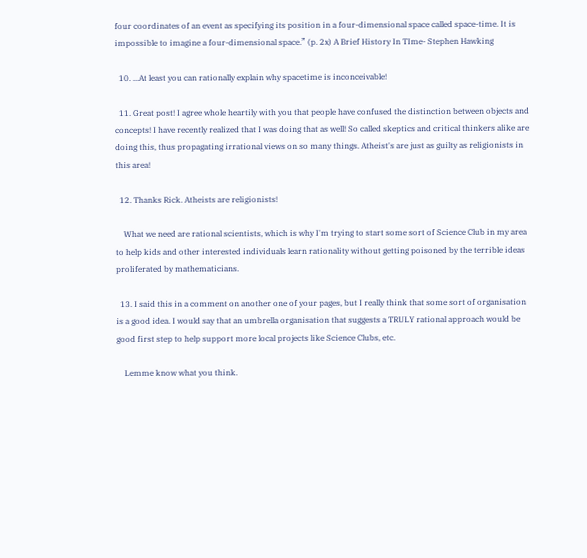four coordinates of an event as specifying its position in a four-dimensional space called space-time. It is impossible to imagine a four-dimensional space.” (p. 2x) A Brief History In TIme- Stephen Hawking

  10. ...At least you can rationally explain why spacetime is inconceivable!

  11. Great post! I agree whole heartily with you that people have confused the distinction between objects and concepts! I have recently realized that I was doing that as well! So called skeptics and critical thinkers alike are doing this, thus propagating irrational views on so many things. Atheist's are just as guilty as religionists in this area!

  12. Thanks Rick. Atheists are religionists!

    What we need are rational scientists, which is why I'm trying to start some sort of Science Club in my area to help kids and other interested individuals learn rationality without getting poisoned by the terrible ideas proliferated by mathematicians.

  13. I said this in a comment on another one of your pages, but I really think that some sort of organisation is a good idea. I would say that an umbrella organisation that suggests a TRULY rational approach would be good first step to help support more local projects like Science Clubs, etc.

    Lemme know what you think.